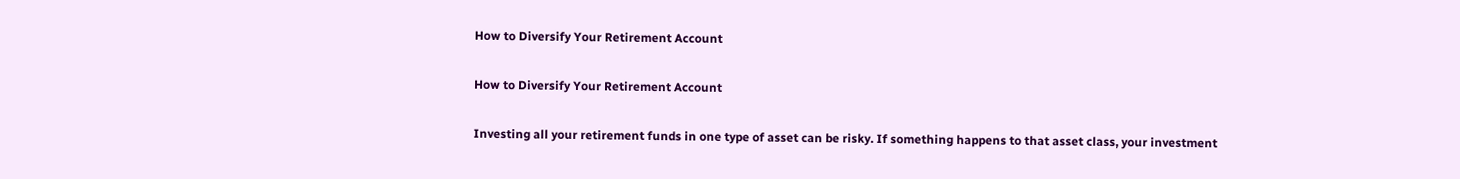How to Diversify Your Retirement Account

How to Diversify Your Retirement Account

Investing all your retirement funds in one type of asset can be risky. If something happens to that asset class, your investment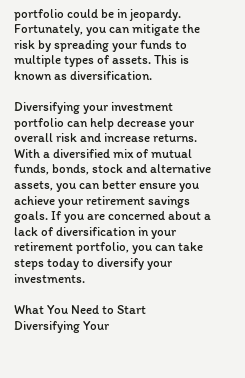portfolio could be in jeopardy. Fortunately, you can mitigate the risk by spreading your funds to multiple types of assets. This is known as diversification.

Diversifying your investment portfolio can help decrease your overall risk and increase returns. With a diversified mix of mutual funds, bonds, stock and alternative assets, you can better ensure you achieve your retirement savings goals. If you are concerned about a lack of diversification in your retirement portfolio, you can take steps today to diversify your investments.

What You Need to Start Diversifying Your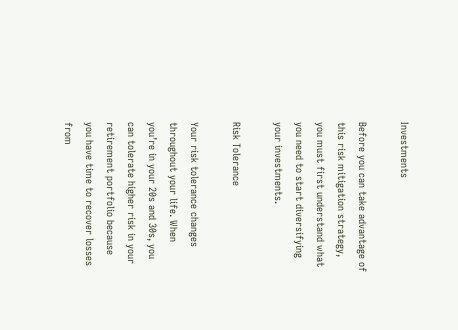Investments

Before you can take advantage of this risk mitigation strategy, you must first understand what you need to start diversifying your investments.

Risk Tolerance

Your risk tolerance changes throughout your life. When you’re in your 20s and 30s, you can tolerate higher risk in your retirement portfolio because you have time to recover losses from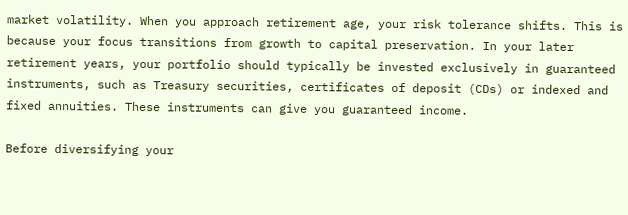market volatility. When you approach retirement age, your risk tolerance shifts. This is because your focus transitions from growth to capital preservation. In your later retirement years, your portfolio should typically be invested exclusively in guaranteed instruments, such as Treasury securities, certificates of deposit (CDs) or indexed and fixed annuities. These instruments can give you guaranteed income.

Before diversifying your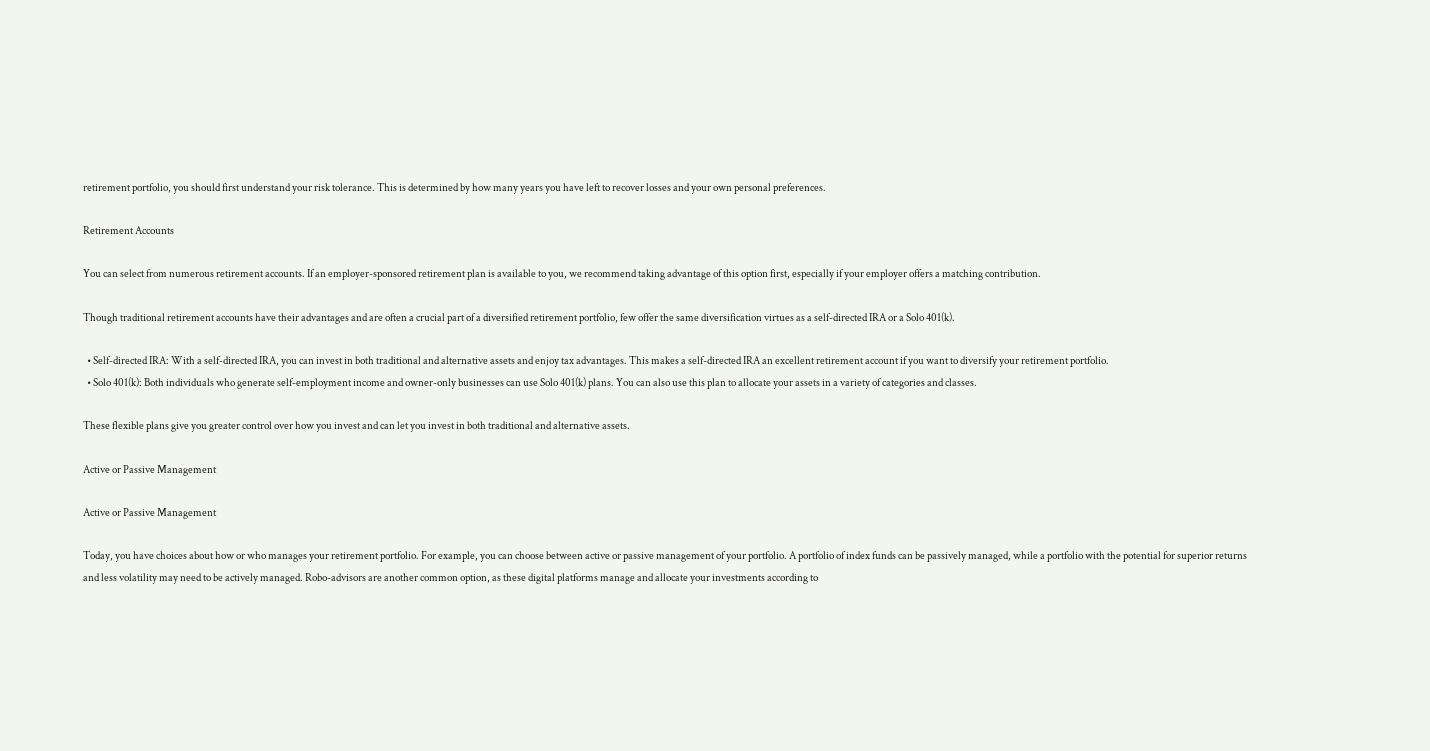retirement portfolio, you should first understand your risk tolerance. This is determined by how many years you have left to recover losses and your own personal preferences.

Retirement Accounts

You can select from numerous retirement accounts. If an employer-sponsored retirement plan is available to you, we recommend taking advantage of this option first, especially if your employer offers a matching contribution.

Though traditional retirement accounts have their advantages and are often a crucial part of a diversified retirement portfolio, few offer the same diversification virtues as a self-directed IRA or a Solo 401(k).

  • Self-directed IRA: With a self-directed IRA, you can invest in both traditional and alternative assets and enjoy tax advantages. This makes a self-directed IRA an excellent retirement account if you want to diversify your retirement portfolio.
  • Solo 401(k): Both individuals who generate self-employment income and owner-only businesses can use Solo 401(k) plans. You can also use this plan to allocate your assets in a variety of categories and classes.

These flexible plans give you greater control over how you invest and can let you invest in both traditional and alternative assets.

Active or Passive Management

Active or Passive Management

Today, you have choices about how or who manages your retirement portfolio. For example, you can choose between active or passive management of your portfolio. A portfolio of index funds can be passively managed, while a portfolio with the potential for superior returns and less volatility may need to be actively managed. Robo-advisors are another common option, as these digital platforms manage and allocate your investments according to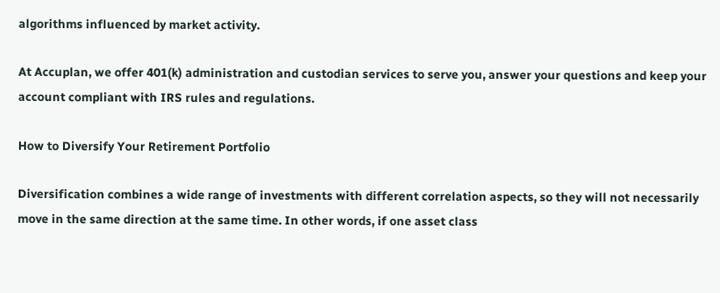algorithms influenced by market activity.

At Accuplan, we offer 401(k) administration and custodian services to serve you, answer your questions and keep your account compliant with IRS rules and regulations.

How to Diversify Your Retirement Portfolio

Diversification combines a wide range of investments with different correlation aspects, so they will not necessarily move in the same direction at the same time. In other words, if one asset class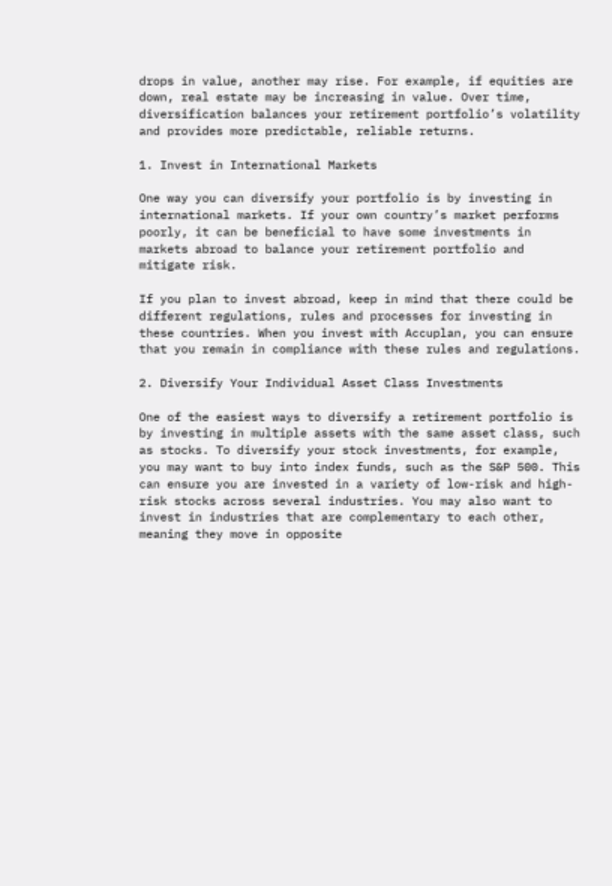drops in value, another may rise. For example, if equities are down, real estate may be increasing in value. Over time, diversification balances your retirement portfolio’s volatility and provides more predictable, reliable returns.

1. Invest in International Markets

One way you can diversify your portfolio is by investing in international markets. If your own country’s market performs poorly, it can be beneficial to have some investments in markets abroad to balance your retirement portfolio and mitigate risk.

If you plan to invest abroad, keep in mind that there could be different regulations, rules and processes for investing in these countries. When you invest with Accuplan, you can ensure that you remain in compliance with these rules and regulations.

2. Diversify Your Individual Asset Class Investments

One of the easiest ways to diversify a retirement portfolio is by investing in multiple assets with the same asset class, such as stocks. To diversify your stock investments, for example, you may want to buy into index funds, such as the S&P 500. This can ensure you are invested in a variety of low-risk and high-risk stocks across several industries. You may also want to invest in industries that are complementary to each other, meaning they move in opposite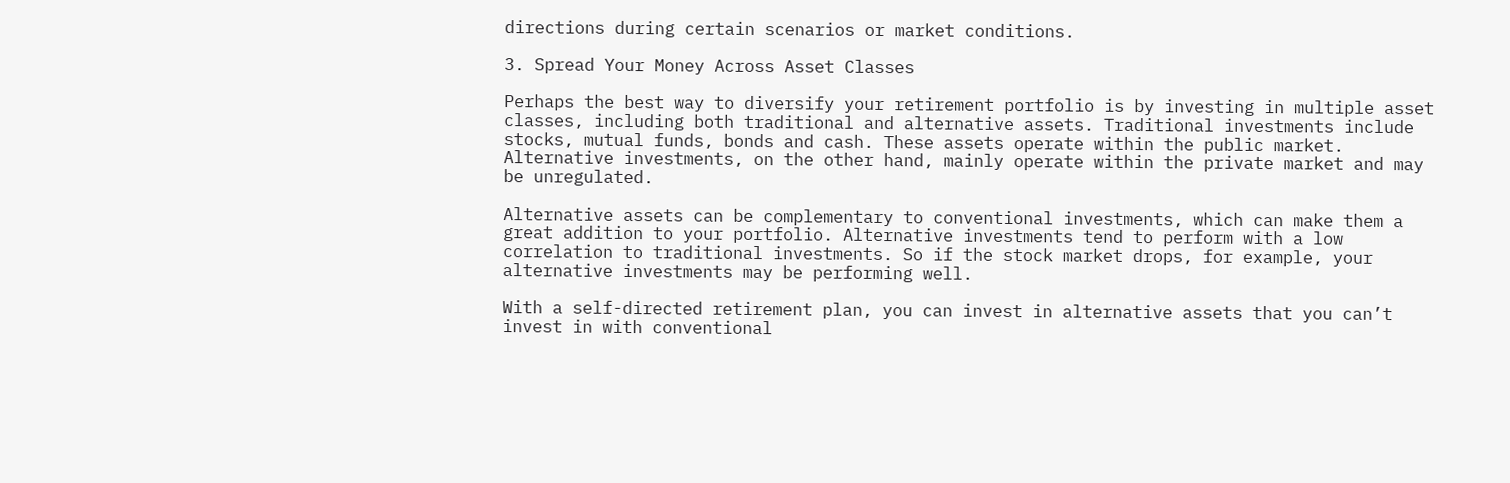directions during certain scenarios or market conditions.

3. Spread Your Money Across Asset Classes

Perhaps the best way to diversify your retirement portfolio is by investing in multiple asset classes, including both traditional and alternative assets. Traditional investments include stocks, mutual funds, bonds and cash. These assets operate within the public market. Alternative investments, on the other hand, mainly operate within the private market and may be unregulated.

Alternative assets can be complementary to conventional investments, which can make them a great addition to your portfolio. Alternative investments tend to perform with a low correlation to traditional investments. So if the stock market drops, for example, your alternative investments may be performing well.

With a self-directed retirement plan, you can invest in alternative assets that you can’t invest in with conventional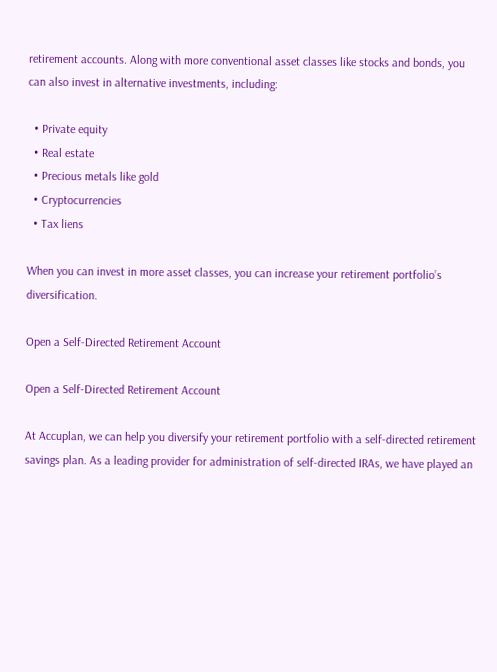retirement accounts. Along with more conventional asset classes like stocks and bonds, you can also invest in alternative investments, including:

  • Private equity
  • Real estate
  • Precious metals like gold
  • Cryptocurrencies
  • Tax liens

When you can invest in more asset classes, you can increase your retirement portfolio’s diversification.

Open a Self-Directed Retirement Account

Open a Self-Directed Retirement Account

At Accuplan, we can help you diversify your retirement portfolio with a self-directed retirement savings plan. As a leading provider for administration of self-directed IRAs, we have played an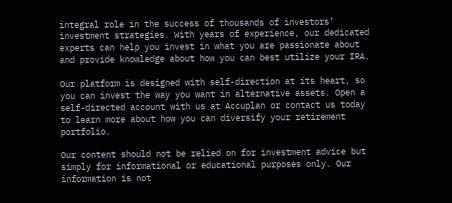integral role in the success of thousands of investors’ investment strategies. With years of experience, our dedicated experts can help you invest in what you are passionate about and provide knowledge about how you can best utilize your IRA.

Our platform is designed with self-direction at its heart, so you can invest the way you want in alternative assets. Open a self-directed account with us at Accuplan or contact us today to learn more about how you can diversify your retirement portfolio.

Our content should not be relied on for investment advice but simply for informational or educational purposes only. Our information is not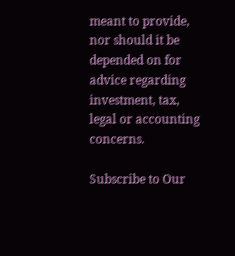meant to provide, nor should it be depended on for advice regarding investment, tax, legal or accounting concerns.

Subscribe to Our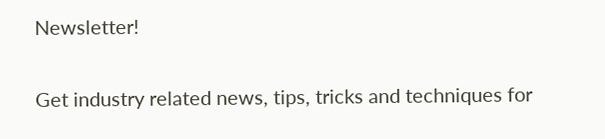Newsletter!

Get industry related news, tips, tricks and techniques for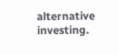alternative investing.